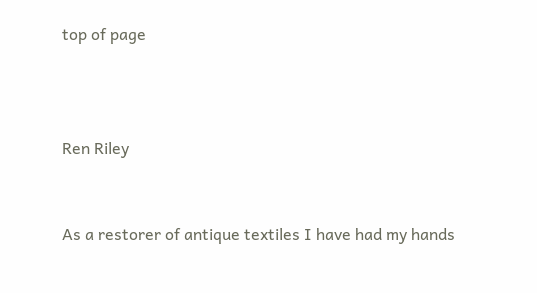top of page



Ren Riley


As a restorer of antique textiles I have had my hands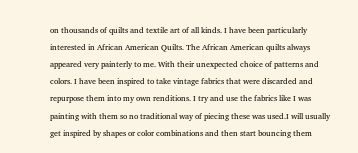on thousands of quilts and textile art of all kinds. I have been particularly interested in African American Quilts. The African American quilts always appeared very painterly to me. With their unexpected choice of patterns and colors. I have been inspired to take vintage fabrics that were discarded and repurpose them into my own renditions. I try and use the fabrics like I was painting with them so no traditional way of piecing these was used.I will usually get inspired by shapes or color combinations and then start bouncing them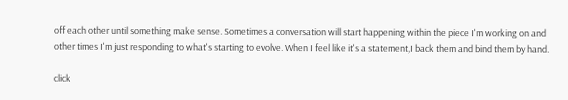off each other until something make sense. Sometimes a conversation will start happening within the piece I'm working on and other times I'm just responding to what's starting to evolve. When I feel like it's a statement,I back them and bind them by hand.

click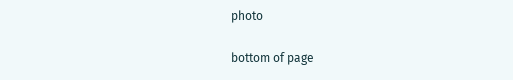photo

bottom of page